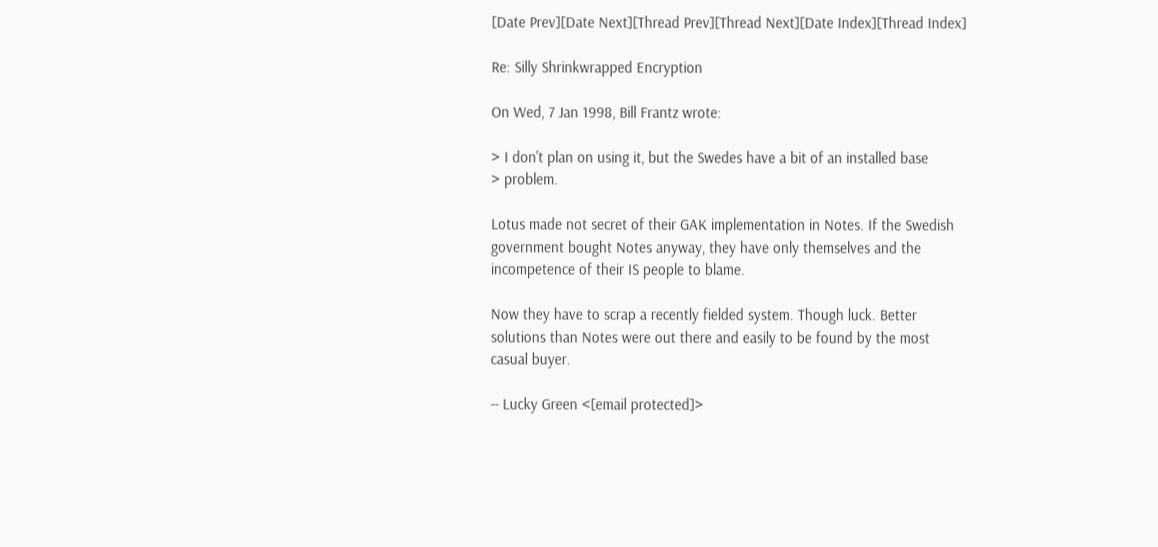[Date Prev][Date Next][Thread Prev][Thread Next][Date Index][Thread Index]

Re: Silly Shrinkwrapped Encryption

On Wed, 7 Jan 1998, Bill Frantz wrote:

> I don't plan on using it, but the Swedes have a bit of an installed base
> problem.

Lotus made not secret of their GAK implementation in Notes. If the Swedish
government bought Notes anyway, they have only themselves and the
incompetence of their IS people to blame.

Now they have to scrap a recently fielded system. Though luck. Better
solutions than Notes were out there and easily to be found by the most
casual buyer.

-- Lucky Green <[email protected]>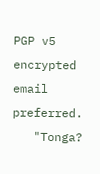PGP v5 encrypted email preferred.
   "Tonga?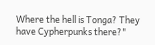Where the hell is Tonga? They have Cypherpunks there?"